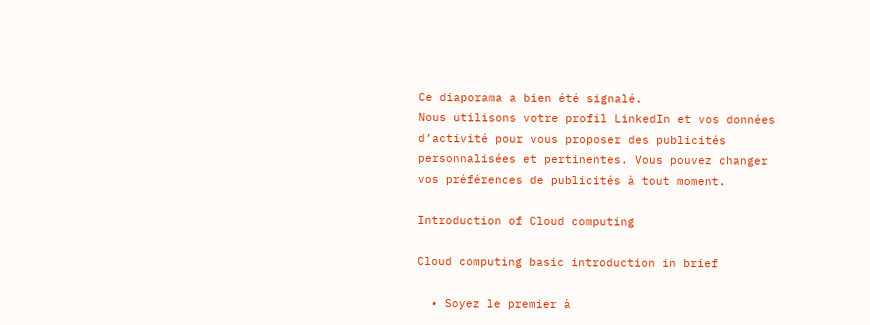Ce diaporama a bien été signalé.
Nous utilisons votre profil LinkedIn et vos données d’activité pour vous proposer des publicités personnalisées et pertinentes. Vous pouvez changer vos préférences de publicités à tout moment.

Introduction of Cloud computing

Cloud computing basic introduction in brief

  • Soyez le premier à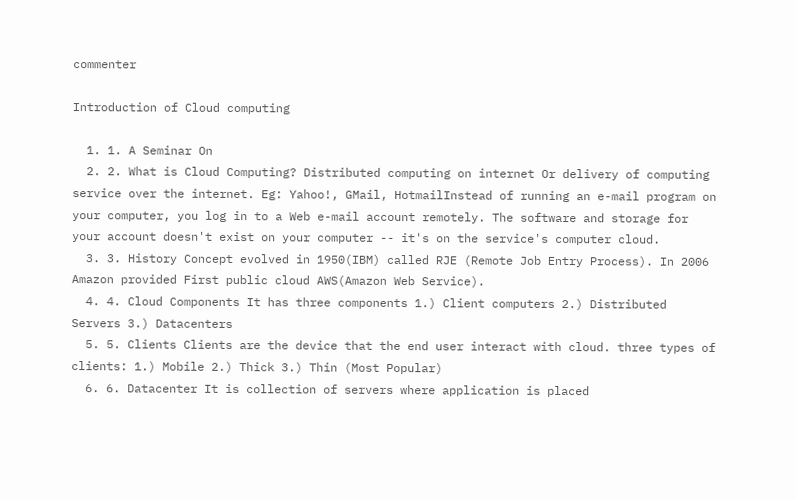commenter

Introduction of Cloud computing

  1. 1. A Seminar On
  2. 2. What is Cloud Computing? Distributed computing on internet Or delivery of computing service over the internet. Eg: Yahoo!, GMail, HotmailInstead of running an e-mail program on your computer, you log in to a Web e-mail account remotely. The software and storage for your account doesn't exist on your computer -- it's on the service's computer cloud.
  3. 3. History Concept evolved in 1950(IBM) called RJE (Remote Job Entry Process). In 2006 Amazon provided First public cloud AWS(Amazon Web Service).
  4. 4. Cloud Components It has three components 1.) Client computers 2.) Distributed Servers 3.) Datacenters
  5. 5. Clients Clients are the device that the end user interact with cloud. three types of clients: 1.) Mobile 2.) Thick 3.) Thin (Most Popular)
  6. 6. Datacenter It is collection of servers where application is placed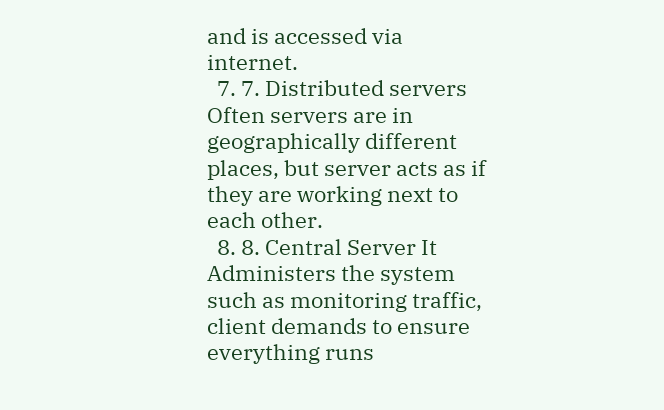and is accessed via internet.
  7. 7. Distributed servers Often servers are in geographically different places, but server acts as if they are working next to each other.
  8. 8. Central Server It Administers the system such as monitoring traffic, client demands to ensure everything runs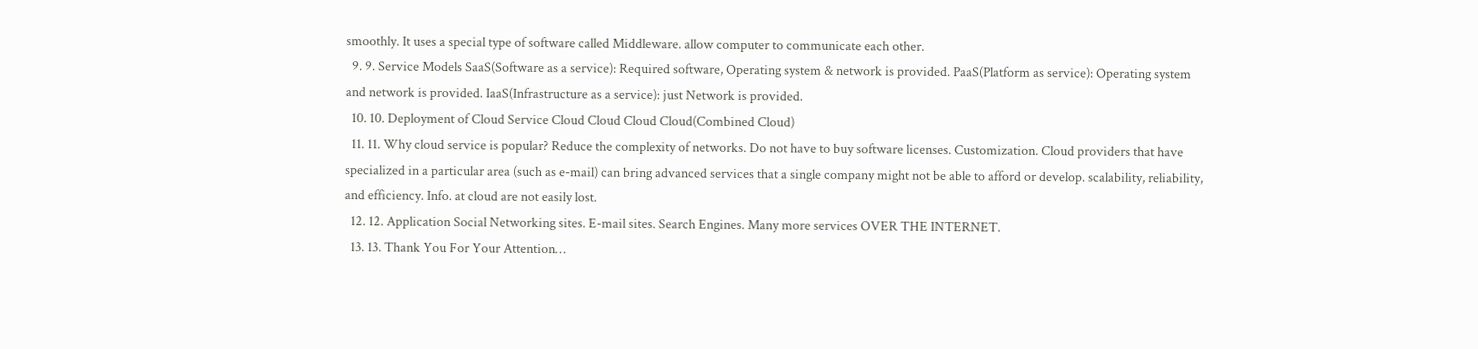smoothly. It uses a special type of software called Middleware. allow computer to communicate each other.
  9. 9. Service Models SaaS(Software as a service): Required software, Operating system & network is provided. PaaS(Platform as service): Operating system and network is provided. IaaS(Infrastructure as a service): just Network is provided.
  10. 10. Deployment of Cloud Service Cloud Cloud Cloud Cloud(Combined Cloud)
  11. 11. Why cloud service is popular? Reduce the complexity of networks. Do not have to buy software licenses. Customization. Cloud providers that have specialized in a particular area (such as e-mail) can bring advanced services that a single company might not be able to afford or develop. scalability, reliability, and efficiency. Info. at cloud are not easily lost.
  12. 12. Application Social Networking sites. E-mail sites. Search Engines. Many more services OVER THE INTERNET.
  13. 13. Thank You For Your Attention…